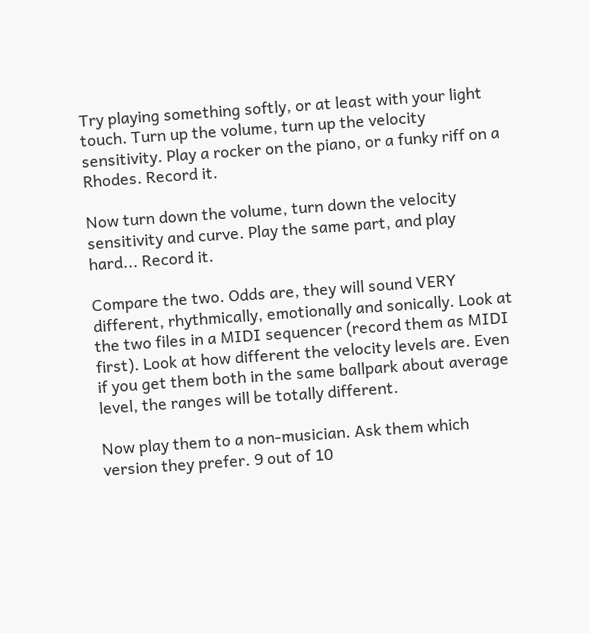Try playing something softly, or at least with your light touch. Turn up the volume, turn up the velocity sensitivity. Play a rocker on the piano, or a funky riff on a Rhodes. Record it.

Now turn down the volume, turn down the velocity sensitivity and curve. Play the same part, and play hard... Record it.

Compare the two. Odds are, they will sound VERY different, rhythmically, emotionally and sonically. Look at the two files in a MIDI sequencer (record them as MIDI first). Look at how different the velocity levels are. Even if you get them both in the same ballpark about average level, the ranges will be totally different.

Now play them to a non-musician. Ask them which version they prefer. 9 out of 10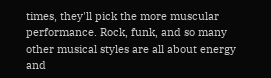times, they'll pick the more muscular performance. Rock, funk, and so many other musical styles are all about energy and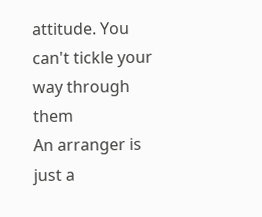attitude. You can't tickle your way through them
An arranger is just a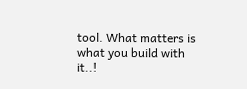tool. What matters is what you build with it..!